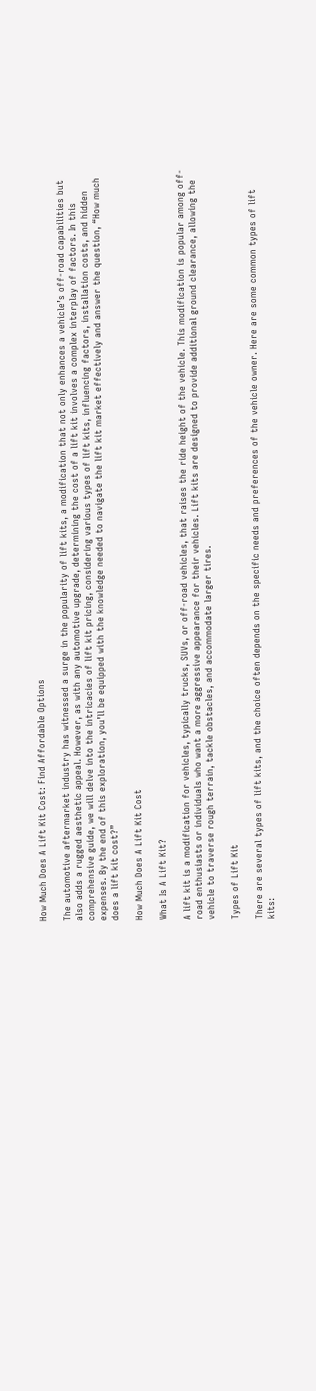How Much Does A Lift Kit Cost: Find Affordable Options

The automotive aftermarket industry has witnessed a surge in the popularity of lift kits, a modification that not only enhances a vehicle’s off-road capabilities but also adds a rugged aesthetic appeal. However, as with any automotive upgrade, determining the cost of a lift kit involves a complex interplay of factors. In this comprehensive guide, we will delve into the intricacies of lift kit pricing, considering various types of lift kits, influencing factors, installation costs, and hidden expenses. By the end of this exploration, you’ll be equipped with the knowledge needed to navigate the lift kit market effectively and answer the question, “How much does a lift kit cost?”

How Much Does A Lift Kit Cost

What Is A Lift Kit?

A lift kit is a modification for vehicles, typically trucks, SUVs, or off-road vehicles, that raises the ride height of the vehicle. This modification is popular among off-road enthusiasts or individuals who want a more aggressive appearance for their vehicles. Lift kits are designed to provide additional ground clearance, allowing the vehicle to traverse rough terrain, tackle obstacles, and accommodate larger tires.

Types of Lift Kit

There are several types of lift kits, and the choice often depends on the specific needs and preferences of the vehicle owner. Here are some common types of lift kits: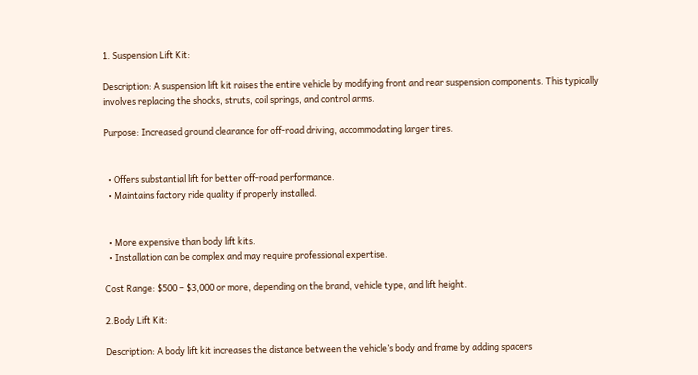1. Suspension Lift Kit:

Description: A suspension lift kit raises the entire vehicle by modifying front and rear suspension components. This typically involves replacing the shocks, struts, coil springs, and control arms.

Purpose: Increased ground clearance for off-road driving, accommodating larger tires.


  • Offers substantial lift for better off-road performance.
  • Maintains factory ride quality if properly installed.


  • More expensive than body lift kits.
  • Installation can be complex and may require professional expertise.

Cost Range: $500 – $3,000 or more, depending on the brand, vehicle type, and lift height.

2.Body Lift Kit:

Description: A body lift kit increases the distance between the vehicle’s body and frame by adding spacers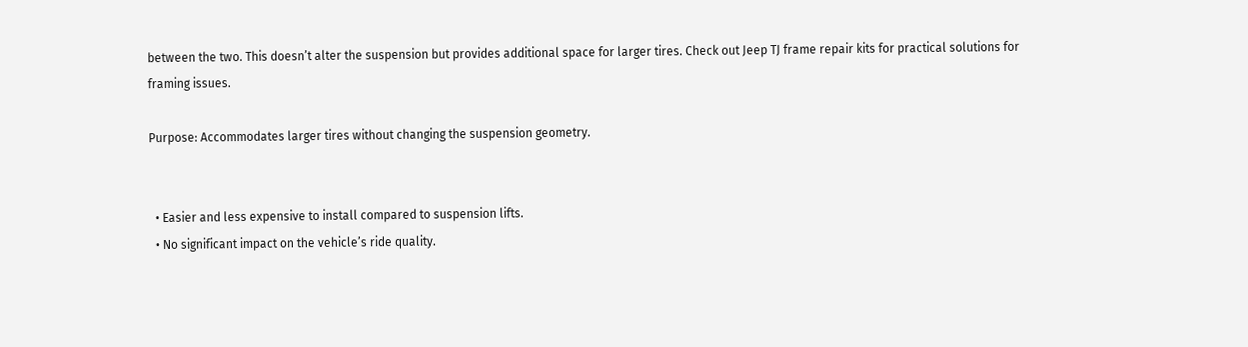between the two. This doesn’t alter the suspension but provides additional space for larger tires. Check out Jeep TJ frame repair kits for practical solutions for framing issues.

Purpose: Accommodates larger tires without changing the suspension geometry.


  • Easier and less expensive to install compared to suspension lifts.
  • No significant impact on the vehicle’s ride quality.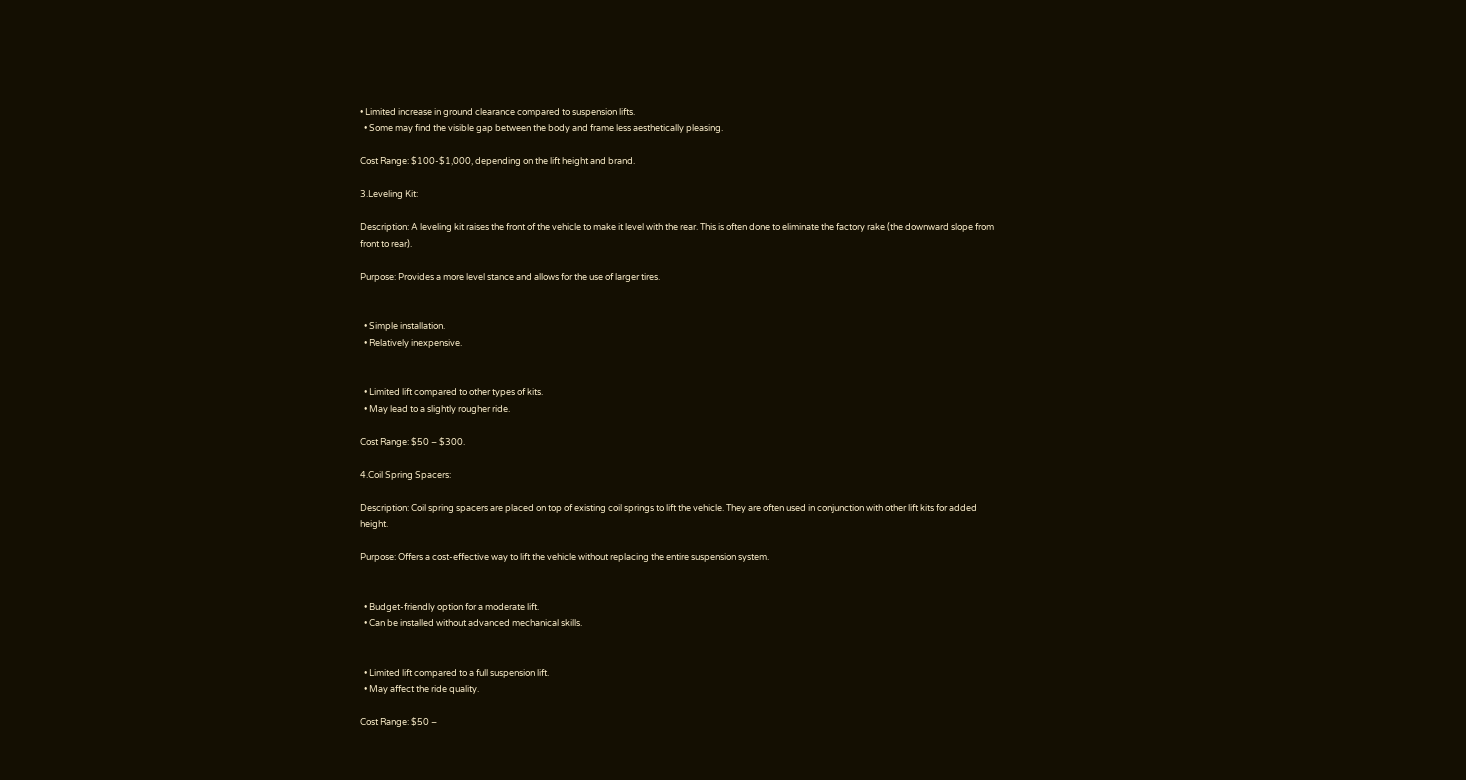• Limited increase in ground clearance compared to suspension lifts.
  • Some may find the visible gap between the body and frame less aesthetically pleasing.

Cost Range: $100-$1,000, depending on the lift height and brand.

3.Leveling Kit:

Description: A leveling kit raises the front of the vehicle to make it level with the rear. This is often done to eliminate the factory rake (the downward slope from front to rear).

Purpose: Provides a more level stance and allows for the use of larger tires.


  • Simple installation.
  • Relatively inexpensive.


  • Limited lift compared to other types of kits.
  • May lead to a slightly rougher ride.

Cost Range: $50 – $300.

4.Coil Spring Spacers:

Description: Coil spring spacers are placed on top of existing coil springs to lift the vehicle. They are often used in conjunction with other lift kits for added height.

Purpose: Offers a cost-effective way to lift the vehicle without replacing the entire suspension system.


  • Budget-friendly option for a moderate lift.
  • Can be installed without advanced mechanical skills.


  • Limited lift compared to a full suspension lift.
  • May affect the ride quality.

Cost Range: $50 –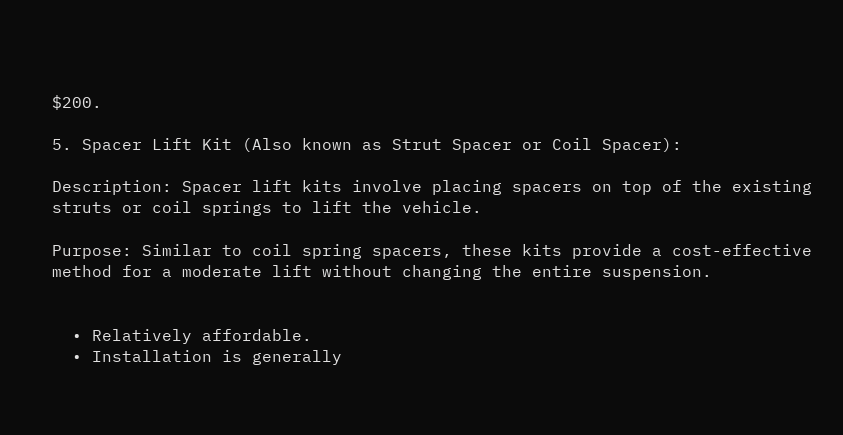$200.

5. Spacer Lift Kit (Also known as Strut Spacer or Coil Spacer):

Description: Spacer lift kits involve placing spacers on top of the existing struts or coil springs to lift the vehicle.

Purpose: Similar to coil spring spacers, these kits provide a cost-effective method for a moderate lift without changing the entire suspension.


  • Relatively affordable.
  • Installation is generally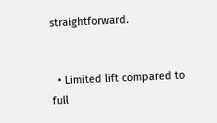straightforward.


  • Limited lift compared to full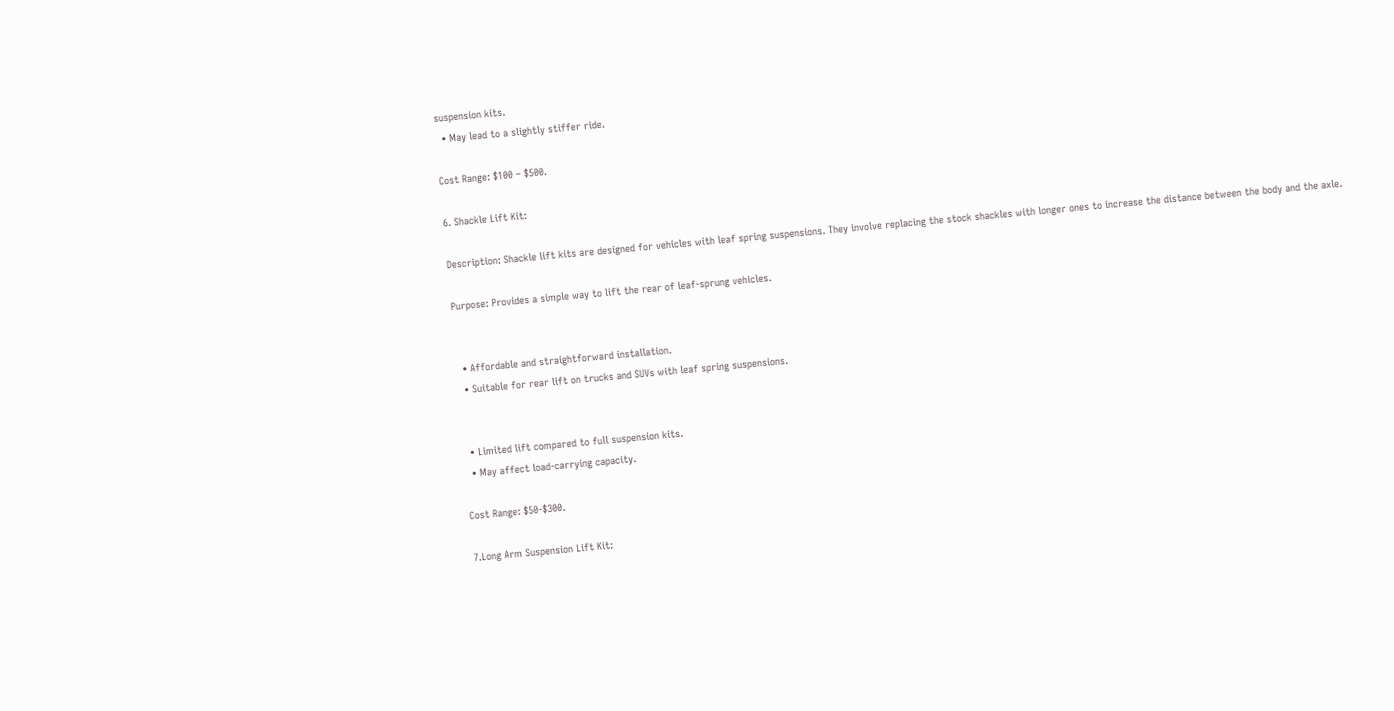suspension kits.
  • May lead to a slightly stiffer ride.

Cost Range: $100 – $500.

6. Shackle Lift Kit:

Description: Shackle lift kits are designed for vehicles with leaf spring suspensions. They involve replacing the stock shackles with longer ones to increase the distance between the body and the axle.

Purpose: Provides a simple way to lift the rear of leaf-sprung vehicles.


  • Affordable and straightforward installation.
  • Suitable for rear lift on trucks and SUVs with leaf spring suspensions.


  • Limited lift compared to full suspension kits.
  • May affect load-carrying capacity.

Cost Range: $50-$300.

7.Long Arm Suspension Lift Kit: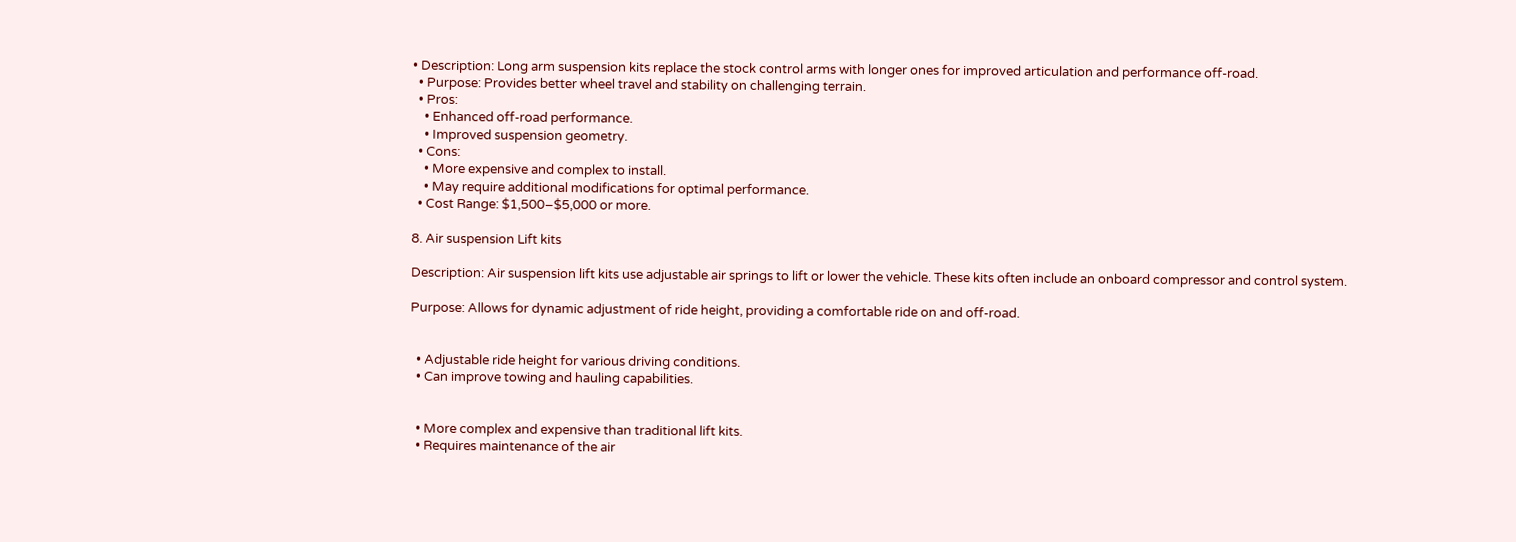• Description: Long arm suspension kits replace the stock control arms with longer ones for improved articulation and performance off-road.
  • Purpose: Provides better wheel travel and stability on challenging terrain.
  • Pros:
    • Enhanced off-road performance.
    • Improved suspension geometry.
  • Cons:
    • More expensive and complex to install.
    • May require additional modifications for optimal performance.
  • Cost Range: $1,500–$5,000 or more.

8. Air suspension Lift kits

Description: Air suspension lift kits use adjustable air springs to lift or lower the vehicle. These kits often include an onboard compressor and control system.

Purpose: Allows for dynamic adjustment of ride height, providing a comfortable ride on and off-road.


  • Adjustable ride height for various driving conditions.
  • Can improve towing and hauling capabilities.


  • More complex and expensive than traditional lift kits.
  • Requires maintenance of the air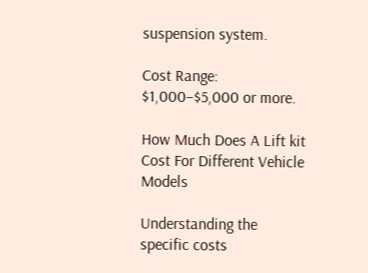suspension system.

Cost Range: $1,000–$5,000 or more.

How Much Does A Lift kit Cost For Different Vehicle Models

Understanding the specific costs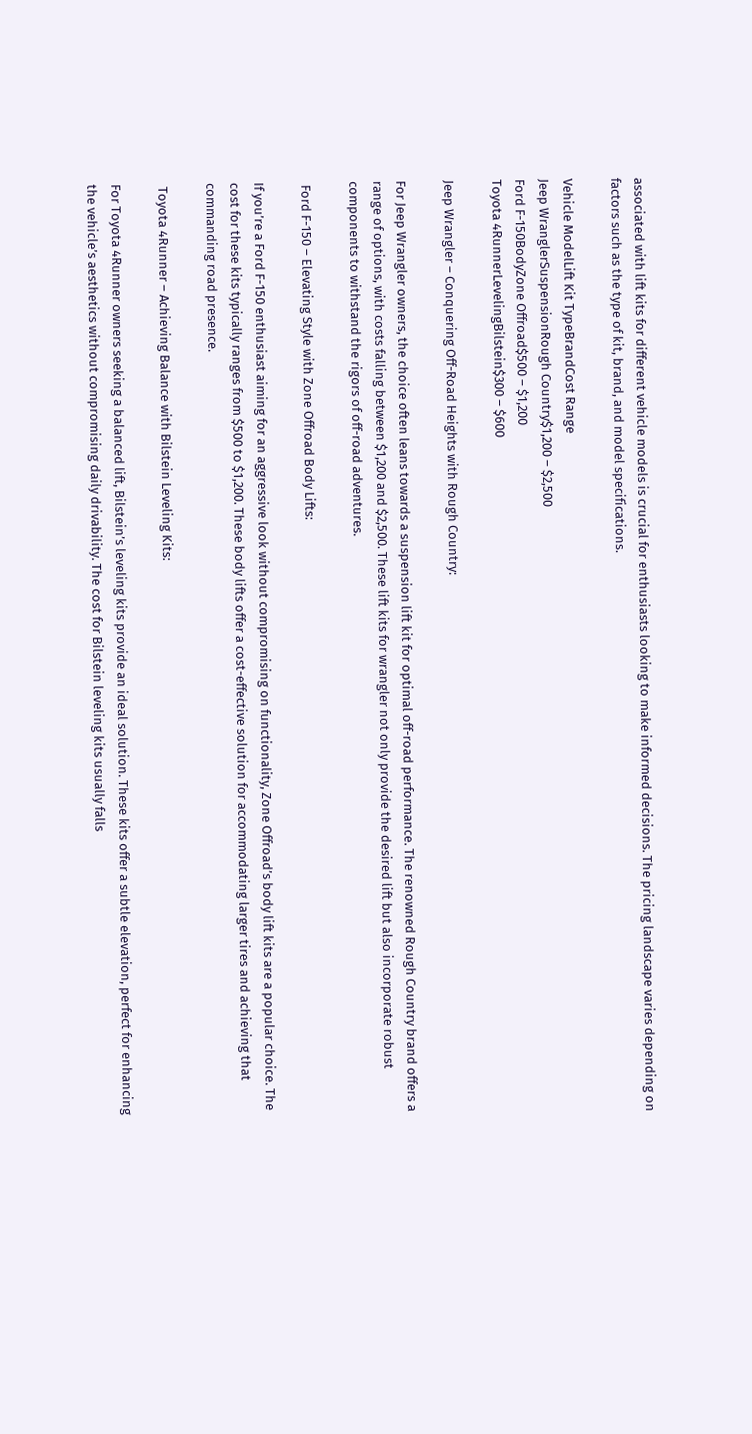associated with lift kits for different vehicle models is crucial for enthusiasts looking to make informed decisions. The pricing landscape varies depending on factors such as the type of kit, brand, and model specifications.

Vehicle ModelLift Kit TypeBrandCost Range
Jeep WranglerSuspensionRough Country$1,200 – $2,500
Ford F-150BodyZone Offroad$500 – $1,200
Toyota 4RunnerLevelingBilstein$300 – $600

Jeep Wrangler – Conquering Off-Road Heights with Rough Country:

For Jeep Wrangler owners, the choice often leans towards a suspension lift kit for optimal off-road performance. The renowned Rough Country brand offers a range of options, with costs falling between $1,200 and $2,500. These lift kits for wrangler not only provide the desired lift but also incorporate robust components to withstand the rigors of off-road adventures.

 Ford F-150 – Elevating Style with Zone Offroad Body Lifts:

If you’re a Ford F-150 enthusiast aiming for an aggressive look without compromising on functionality, Zone Offroad’s body lift kits are a popular choice. The cost for these kits typically ranges from $500 to $1,200. These body lifts offer a cost-effective solution for accommodating larger tires and achieving that commanding road presence.

 Toyota 4Runner – Achieving Balance with Bilstein Leveling Kits:

For Toyota 4Runner owners seeking a balanced lift, Bilstein’s leveling kits provide an ideal solution. These kits offer a subtle elevation, perfect for enhancing the vehicle’s aesthetics without compromising daily drivability. The cost for Bilstein leveling kits usually falls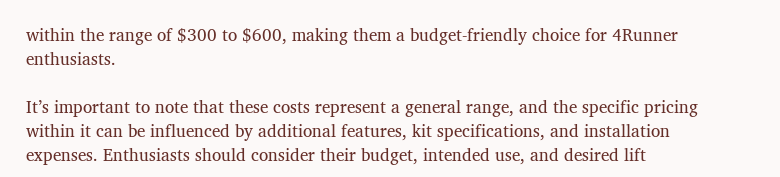within the range of $300 to $600, making them a budget-friendly choice for 4Runner enthusiasts.

It’s important to note that these costs represent a general range, and the specific pricing within it can be influenced by additional features, kit specifications, and installation expenses. Enthusiasts should consider their budget, intended use, and desired lift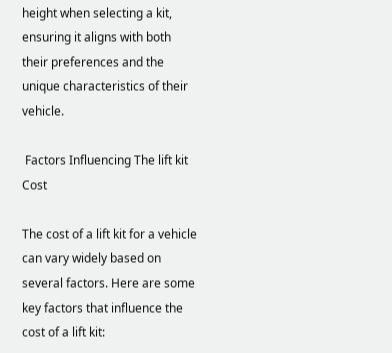height when selecting a kit, ensuring it aligns with both their preferences and the unique characteristics of their vehicle.

 Factors Influencing The lift kit Cost

The cost of a lift kit for a vehicle can vary widely based on several factors. Here are some key factors that influence the cost of a lift kit: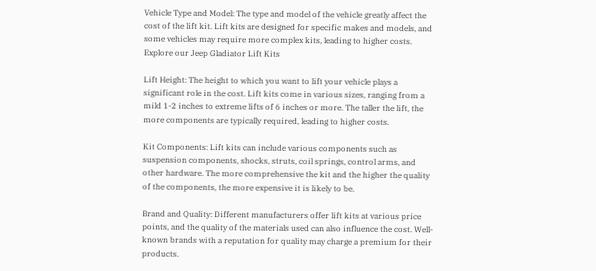Vehicle Type and Model: The type and model of the vehicle greatly affect the cost of the lift kit. Lift kits are designed for specific makes and models, and some vehicles may require more complex kits, leading to higher costs. Explore our Jeep Gladiator Lift Kits

Lift Height: The height to which you want to lift your vehicle plays a significant role in the cost. Lift kits come in various sizes, ranging from a mild 1-2 inches to extreme lifts of 6 inches or more. The taller the lift, the more components are typically required, leading to higher costs.

Kit Components: Lift kits can include various components such as suspension components, shocks, struts, coil springs, control arms, and other hardware. The more comprehensive the kit and the higher the quality of the components, the more expensive it is likely to be.

Brand and Quality: Different manufacturers offer lift kits at various price points, and the quality of the materials used can also influence the cost. Well-known brands with a reputation for quality may charge a premium for their products.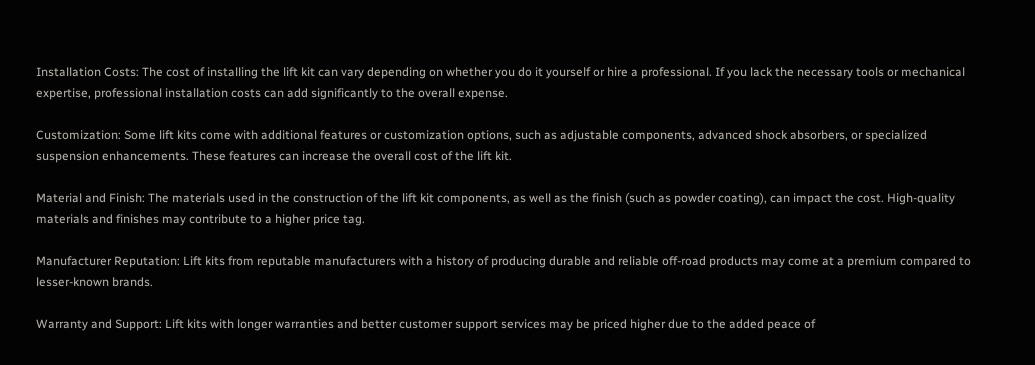Installation Costs: The cost of installing the lift kit can vary depending on whether you do it yourself or hire a professional. If you lack the necessary tools or mechanical expertise, professional installation costs can add significantly to the overall expense.

Customization: Some lift kits come with additional features or customization options, such as adjustable components, advanced shock absorbers, or specialized suspension enhancements. These features can increase the overall cost of the lift kit.

Material and Finish: The materials used in the construction of the lift kit components, as well as the finish (such as powder coating), can impact the cost. High-quality materials and finishes may contribute to a higher price tag.

Manufacturer Reputation: Lift kits from reputable manufacturers with a history of producing durable and reliable off-road products may come at a premium compared to lesser-known brands.

Warranty and Support: Lift kits with longer warranties and better customer support services may be priced higher due to the added peace of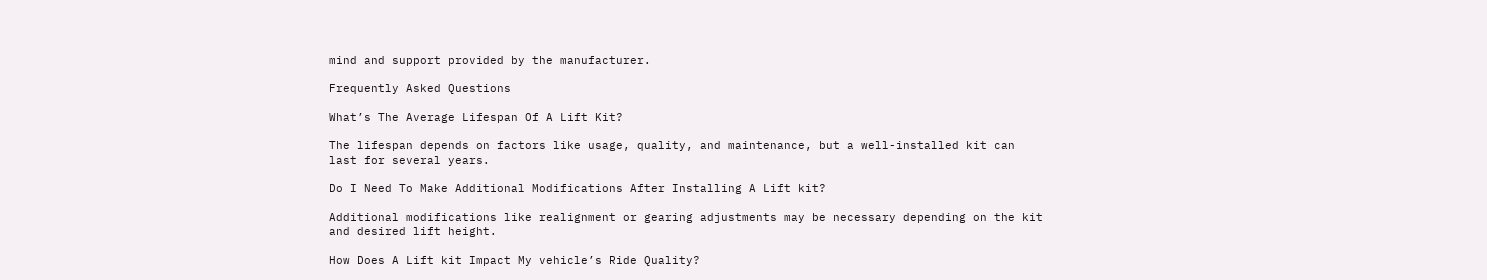mind and support provided by the manufacturer.

Frequently Asked Questions

What’s The Average Lifespan Of A Lift Kit?

The lifespan depends on factors like usage, quality, and maintenance, but a well-installed kit can last for several years.

Do I Need To Make Additional Modifications After Installing A Lift kit?

Additional modifications like realignment or gearing adjustments may be necessary depending on the kit and desired lift height.

How Does A Lift kit Impact My vehicle’s Ride Quality?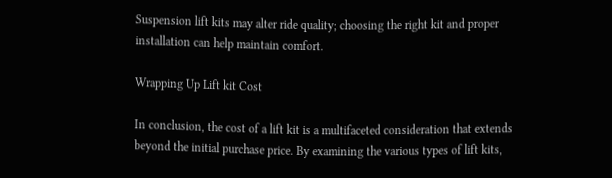Suspension lift kits may alter ride quality; choosing the right kit and proper installation can help maintain comfort.

Wrapping Up Lift kit Cost

In conclusion, the cost of a lift kit is a multifaceted consideration that extends beyond the initial purchase price. By examining the various types of lift kits,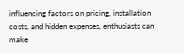influencing factors on pricing, installation costs, and hidden expenses, enthusiasts can make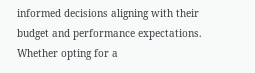informed decisions aligning with their budget and performance expectations. Whether opting for a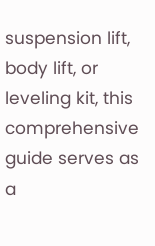suspension lift, body lift, or leveling kit, this comprehensive guide serves as a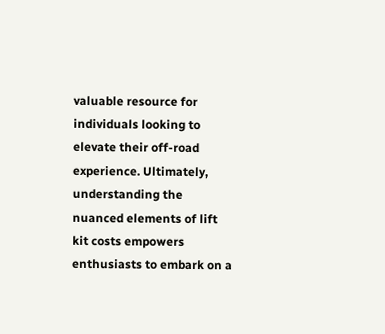valuable resource for individuals looking to elevate their off-road experience. Ultimately, understanding the nuanced elements of lift kit costs empowers enthusiasts to embark on a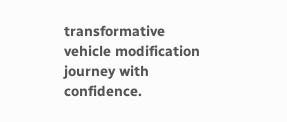transformative vehicle modification journey with confidence.